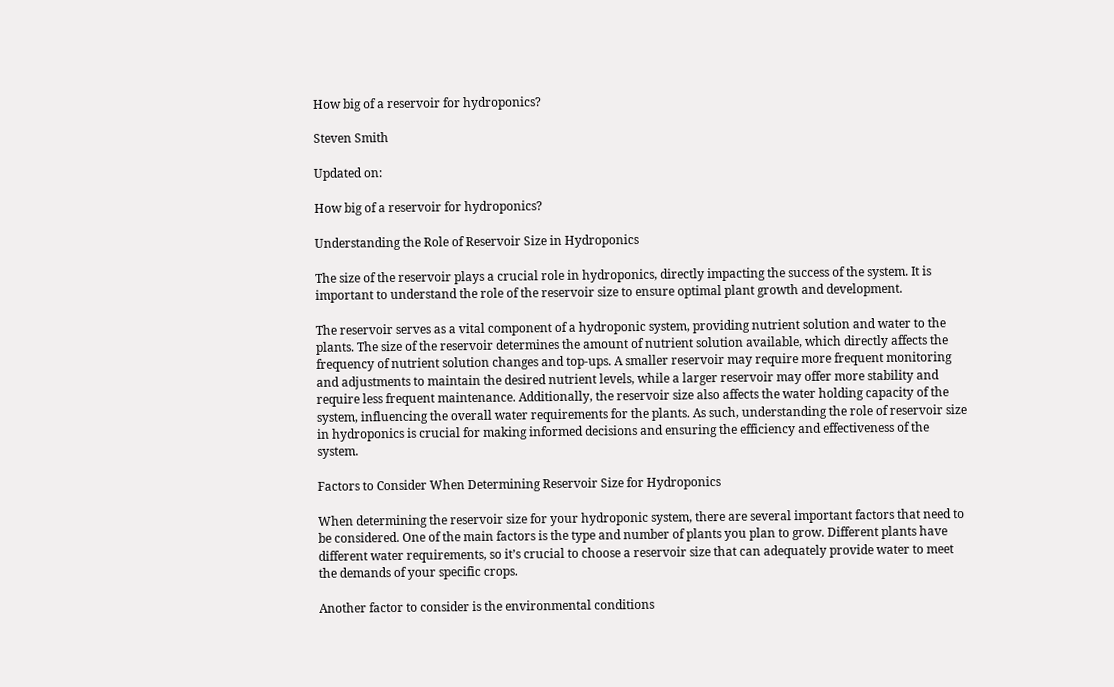How big of a reservoir for hydroponics?

Steven Smith

Updated on:

How big of a reservoir for hydroponics?

Understanding the Role of Reservoir Size in Hydroponics

The size of the reservoir plays a crucial role in hydroponics, directly impacting the success of the system. It is important to understand the role of the reservoir size to ensure optimal plant growth and development.

The reservoir serves as a vital component of a hydroponic system, providing nutrient solution and water to the plants. The size of the reservoir determines the amount of nutrient solution available, which directly affects the frequency of nutrient solution changes and top-ups. A smaller reservoir may require more frequent monitoring and adjustments to maintain the desired nutrient levels, while a larger reservoir may offer more stability and require less frequent maintenance. Additionally, the reservoir size also affects the water holding capacity of the system, influencing the overall water requirements for the plants. As such, understanding the role of reservoir size in hydroponics is crucial for making informed decisions and ensuring the efficiency and effectiveness of the system.

Factors to Consider When Determining Reservoir Size for Hydroponics

When determining the reservoir size for your hydroponic system, there are several important factors that need to be considered. One of the main factors is the type and number of plants you plan to grow. Different plants have different water requirements, so it’s crucial to choose a reservoir size that can adequately provide water to meet the demands of your specific crops.

Another factor to consider is the environmental conditions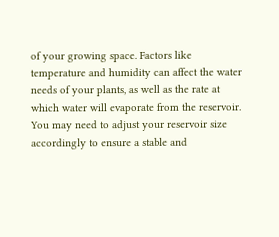of your growing space. Factors like temperature and humidity can affect the water needs of your plants, as well as the rate at which water will evaporate from the reservoir. You may need to adjust your reservoir size accordingly to ensure a stable and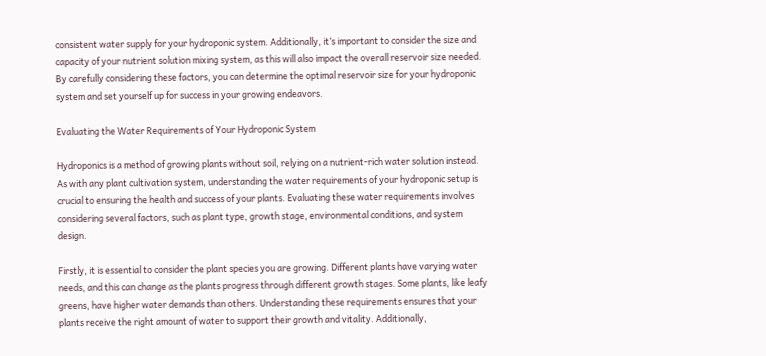consistent water supply for your hydroponic system. Additionally, it’s important to consider the size and capacity of your nutrient solution mixing system, as this will also impact the overall reservoir size needed. By carefully considering these factors, you can determine the optimal reservoir size for your hydroponic system and set yourself up for success in your growing endeavors.

Evaluating the Water Requirements of Your Hydroponic System

Hydroponics is a method of growing plants without soil, relying on a nutrient-rich water solution instead. As with any plant cultivation system, understanding the water requirements of your hydroponic setup is crucial to ensuring the health and success of your plants. Evaluating these water requirements involves considering several factors, such as plant type, growth stage, environmental conditions, and system design.

Firstly, it is essential to consider the plant species you are growing. Different plants have varying water needs, and this can change as the plants progress through different growth stages. Some plants, like leafy greens, have higher water demands than others. Understanding these requirements ensures that your plants receive the right amount of water to support their growth and vitality. Additionally,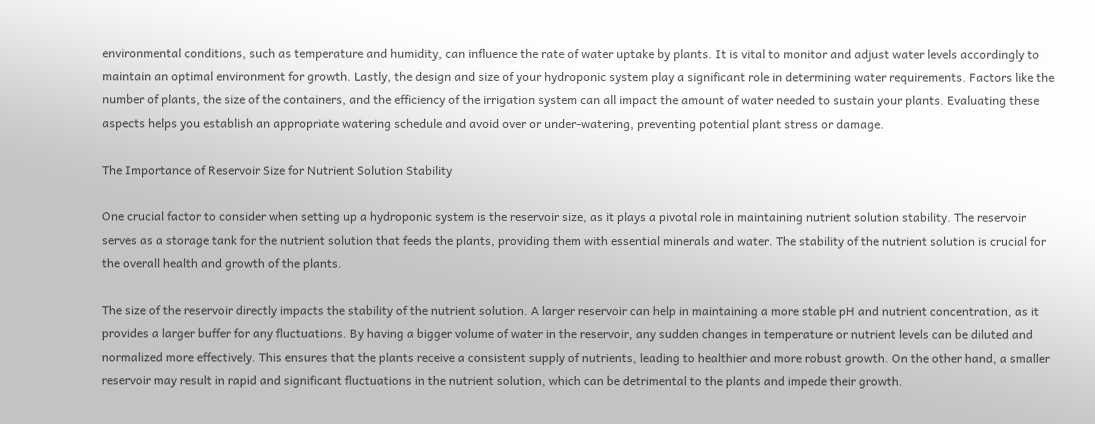environmental conditions, such as temperature and humidity, can influence the rate of water uptake by plants. It is vital to monitor and adjust water levels accordingly to maintain an optimal environment for growth. Lastly, the design and size of your hydroponic system play a significant role in determining water requirements. Factors like the number of plants, the size of the containers, and the efficiency of the irrigation system can all impact the amount of water needed to sustain your plants. Evaluating these aspects helps you establish an appropriate watering schedule and avoid over or under-watering, preventing potential plant stress or damage.

The Importance of Reservoir Size for Nutrient Solution Stability

One crucial factor to consider when setting up a hydroponic system is the reservoir size, as it plays a pivotal role in maintaining nutrient solution stability. The reservoir serves as a storage tank for the nutrient solution that feeds the plants, providing them with essential minerals and water. The stability of the nutrient solution is crucial for the overall health and growth of the plants.

The size of the reservoir directly impacts the stability of the nutrient solution. A larger reservoir can help in maintaining a more stable pH and nutrient concentration, as it provides a larger buffer for any fluctuations. By having a bigger volume of water in the reservoir, any sudden changes in temperature or nutrient levels can be diluted and normalized more effectively. This ensures that the plants receive a consistent supply of nutrients, leading to healthier and more robust growth. On the other hand, a smaller reservoir may result in rapid and significant fluctuations in the nutrient solution, which can be detrimental to the plants and impede their growth.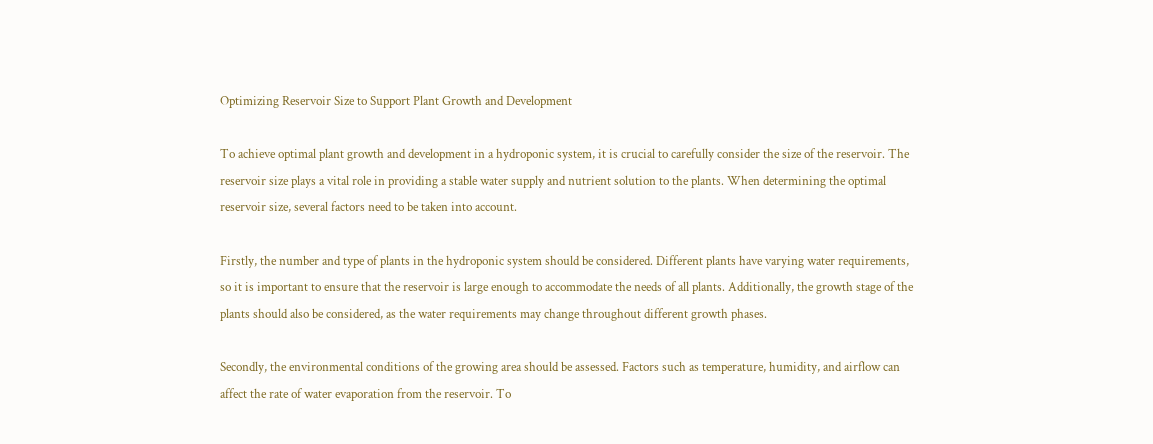Optimizing Reservoir Size to Support Plant Growth and Development

To achieve optimal plant growth and development in a hydroponic system, it is crucial to carefully consider the size of the reservoir. The reservoir size plays a vital role in providing a stable water supply and nutrient solution to the plants. When determining the optimal reservoir size, several factors need to be taken into account.

Firstly, the number and type of plants in the hydroponic system should be considered. Different plants have varying water requirements, so it is important to ensure that the reservoir is large enough to accommodate the needs of all plants. Additionally, the growth stage of the plants should also be considered, as the water requirements may change throughout different growth phases.

Secondly, the environmental conditions of the growing area should be assessed. Factors such as temperature, humidity, and airflow can affect the rate of water evaporation from the reservoir. To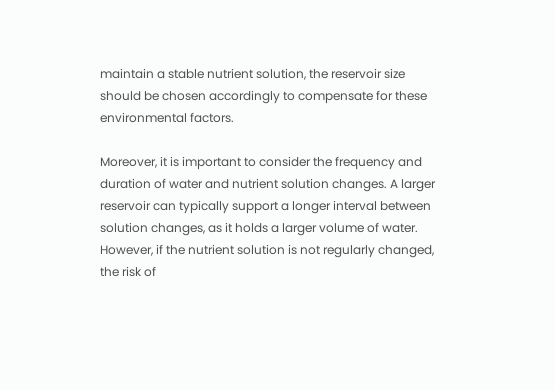maintain a stable nutrient solution, the reservoir size should be chosen accordingly to compensate for these environmental factors.

Moreover, it is important to consider the frequency and duration of water and nutrient solution changes. A larger reservoir can typically support a longer interval between solution changes, as it holds a larger volume of water. However, if the nutrient solution is not regularly changed, the risk of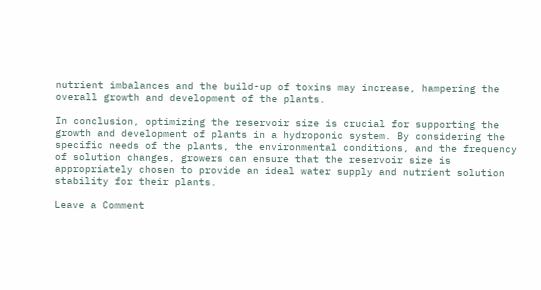nutrient imbalances and the build-up of toxins may increase, hampering the overall growth and development of the plants.

In conclusion, optimizing the reservoir size is crucial for supporting the growth and development of plants in a hydroponic system. By considering the specific needs of the plants, the environmental conditions, and the frequency of solution changes, growers can ensure that the reservoir size is appropriately chosen to provide an ideal water supply and nutrient solution stability for their plants.

Leave a Comment